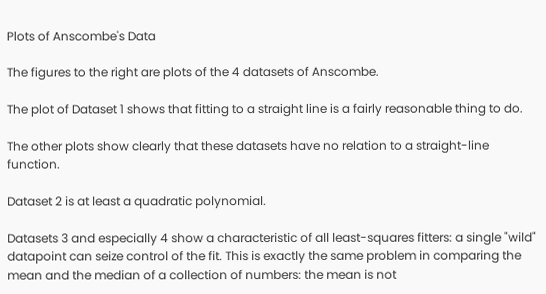Plots of Anscombe's Data

The figures to the right are plots of the 4 datasets of Anscombe.

The plot of Dataset 1 shows that fitting to a straight line is a fairly reasonable thing to do.

The other plots show clearly that these datasets have no relation to a straight-line function.

Dataset 2 is at least a quadratic polynomial.

Datasets 3 and especially 4 show a characteristic of all least-squares fitters: a single "wild" datapoint can seize control of the fit. This is exactly the same problem in comparing the mean and the median of a collection of numbers: the mean is not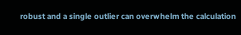robust and a single outlier can overwhelm the calculation